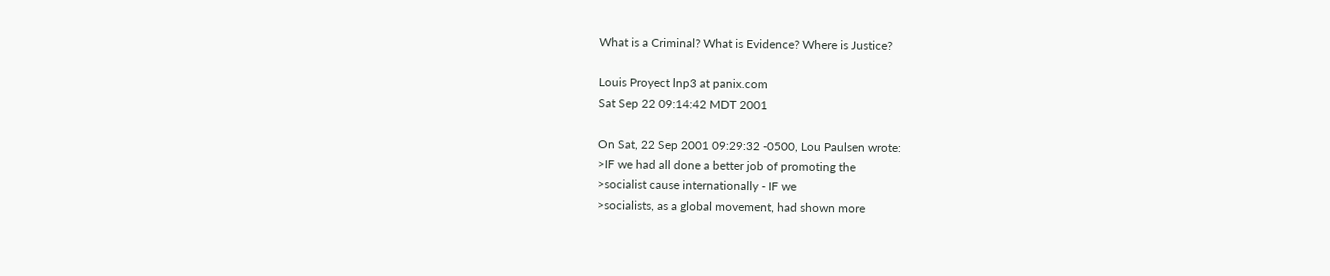What is a Criminal? What is Evidence? Where is Justice?

Louis Proyect lnp3 at panix.com
Sat Sep 22 09:14:42 MDT 2001

On Sat, 22 Sep 2001 09:29:32 -0500, Lou Paulsen wrote:
>IF we had all done a better job of promoting the
>socialist cause internationally - IF we
>socialists, as a global movement, had shown more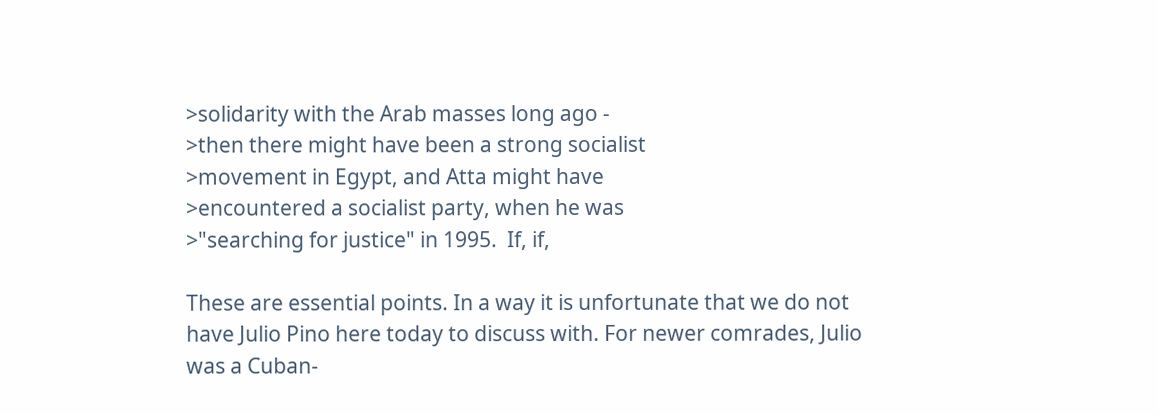>solidarity with the Arab masses long ago -
>then there might have been a strong socialist
>movement in Egypt, and Atta might have
>encountered a socialist party, when he was
>"searching for justice" in 1995.  If, if,

These are essential points. In a way it is unfortunate that we do not
have Julio Pino here today to discuss with. For newer comrades, Julio
was a Cuban-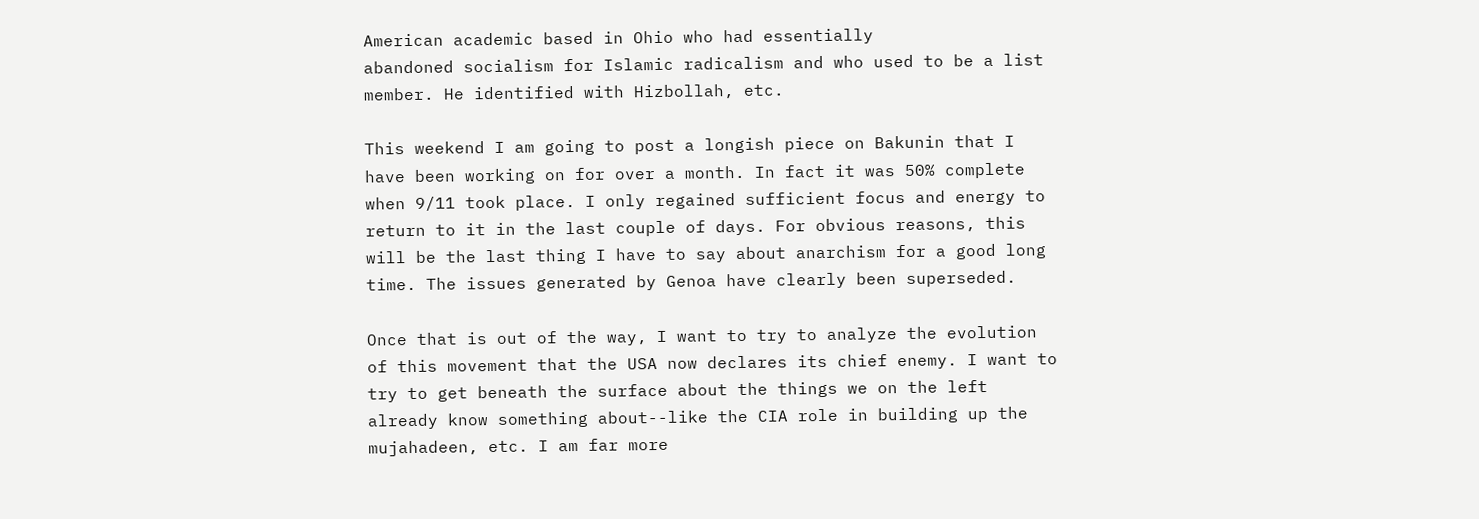American academic based in Ohio who had essentially
abandoned socialism for Islamic radicalism and who used to be a list
member. He identified with Hizbollah, etc.

This weekend I am going to post a longish piece on Bakunin that I
have been working on for over a month. In fact it was 50% complete
when 9/11 took place. I only regained sufficient focus and energy to
return to it in the last couple of days. For obvious reasons, this
will be the last thing I have to say about anarchism for a good long
time. The issues generated by Genoa have clearly been superseded.

Once that is out of the way, I want to try to analyze the evolution
of this movement that the USA now declares its chief enemy. I want to
try to get beneath the surface about the things we on the left
already know something about--like the CIA role in building up the
mujahadeen, etc. I am far more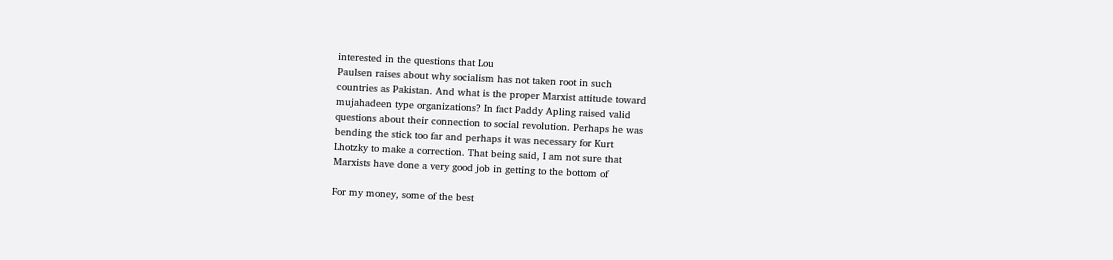interested in the questions that Lou
Paulsen raises about why socialism has not taken root in such
countries as Pakistan. And what is the proper Marxist attitude toward
mujahadeen type organizations? In fact Paddy Apling raised valid
questions about their connection to social revolution. Perhaps he was
bending the stick too far and perhaps it was necessary for Kurt
Lhotzky to make a correction. That being said, I am not sure that
Marxists have done a very good job in getting to the bottom of

For my money, some of the best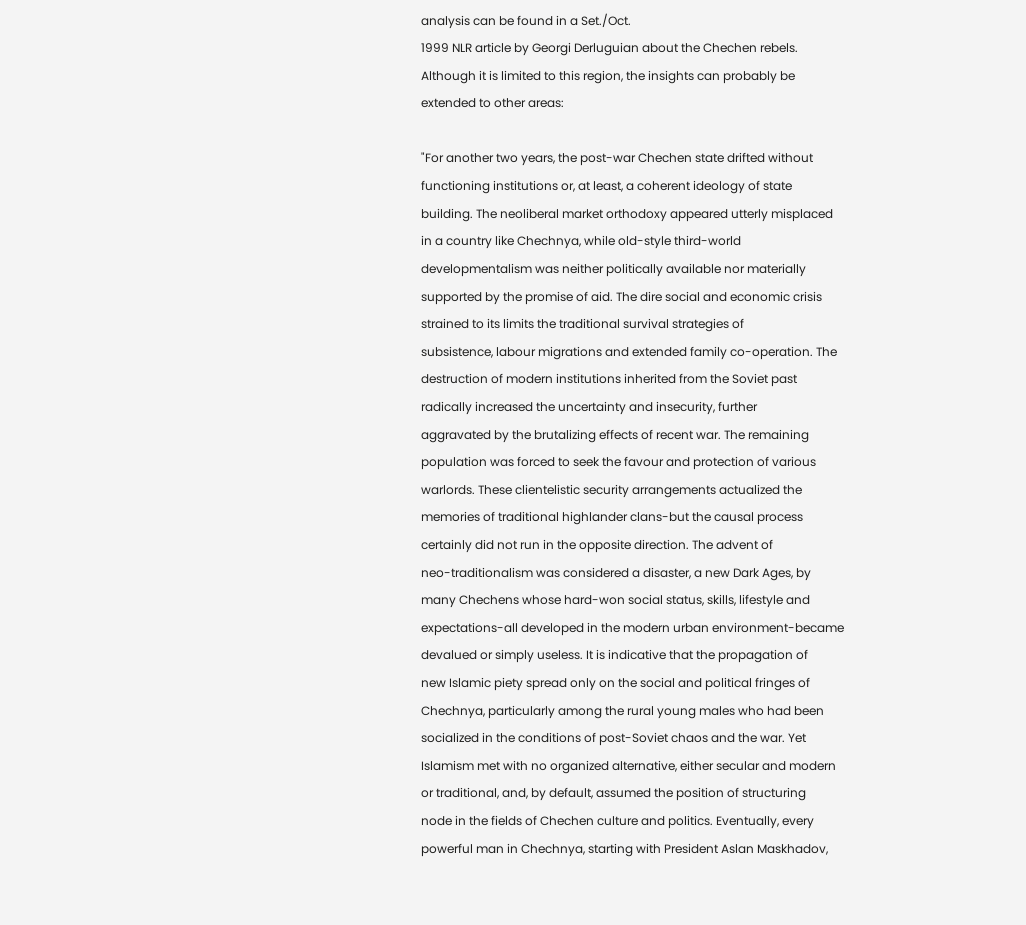analysis can be found in a Set./Oct.
1999 NLR article by Georgi Derluguian about the Chechen rebels.
Although it is limited to this region, the insights can probably be
extended to other areas:

"For another two years, the post-war Chechen state drifted without
functioning institutions or, at least, a coherent ideology of state
building. The neoliberal market orthodoxy appeared utterly misplaced
in a country like Chechnya, while old-style third-world
developmentalism was neither politically available nor materially
supported by the promise of aid. The dire social and economic crisis
strained to its limits the traditional survival strategies of
subsistence, labour migrations and extended family co-operation. The
destruction of modern institutions inherited from the Soviet past
radically increased the uncertainty and insecurity, further
aggravated by the brutalizing effects of recent war. The remaining
population was forced to seek the favour and protection of various
warlords. These clientelistic security arrangements actualized the
memories of traditional highlander clans-but the causal process
certainly did not run in the opposite direction. The advent of
neo-traditionalism was considered a disaster, a new Dark Ages, by
many Chechens whose hard-won social status, skills, lifestyle and
expectations-all developed in the modern urban environment-became
devalued or simply useless. It is indicative that the propagation of
new Islamic piety spread only on the social and political fringes of
Chechnya, particularly among the rural young males who had been
socialized in the conditions of post-Soviet chaos and the war. Yet
Islamism met with no organized alternative, either secular and modern
or traditional, and, by default, assumed the position of structuring
node in the fields of Chechen culture and politics. Eventually, every
powerful man in Chechnya, starting with President Aslan Maskhadov,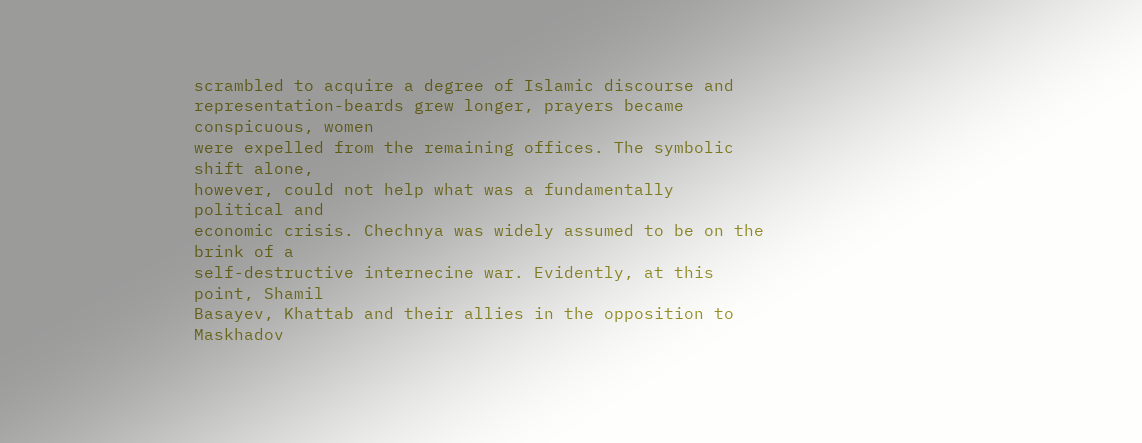scrambled to acquire a degree of Islamic discourse and
representation-beards grew longer, prayers became conspicuous, women
were expelled from the remaining offices. The symbolic shift alone,
however, could not help what was a fundamentally political and
economic crisis. Chechnya was widely assumed to be on the brink of a
self-destructive internecine war. Evidently, at this point, Shamil
Basayev, Khattab and their allies in the opposition to Maskhadov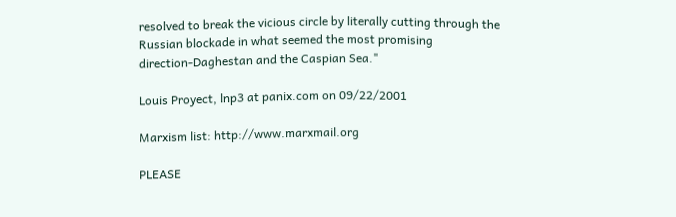resolved to break the vicious circle by literally cutting through the
Russian blockade in what seemed the most promising
direction-Daghestan and the Caspian Sea."

Louis Proyect, lnp3 at panix.com on 09/22/2001

Marxism list: http://www.marxmail.org

PLEASE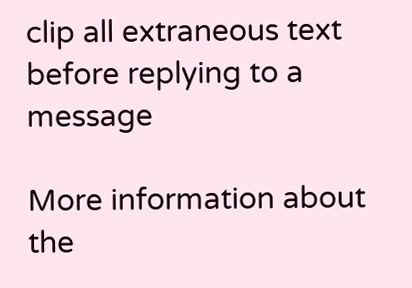clip all extraneous text before replying to a message

More information about the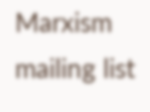Marxism mailing list